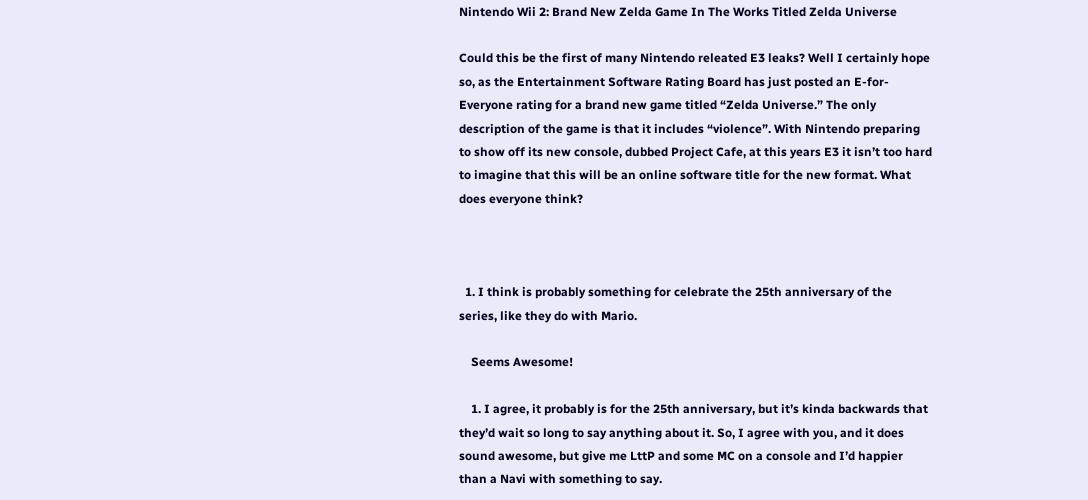Nintendo Wii 2: Brand New Zelda Game In The Works Titled Zelda Universe

Could this be the first of many Nintendo releated E3 leaks? Well I certainly hope so, as the Entertainment Software Rating Board has just posted an E-for-Everyone rating for a brand new game titled “Zelda Universe.” The only description of the game is that it includes “violence”. With Nintendo preparing to show off its new console, dubbed Project Cafe, at this years E3 it isn’t too hard to imagine that this will be an online software title for the new format. What does everyone think?



  1. I think is probably something for celebrate the 25th anniversary of the series, like they do with Mario.

    Seems Awesome!

    1. I agree, it probably is for the 25th anniversary, but it’s kinda backwards that they’d wait so long to say anything about it. So, I agree with you, and it does sound awesome, but give me LttP and some MC on a console and I’d happier than a Navi with something to say.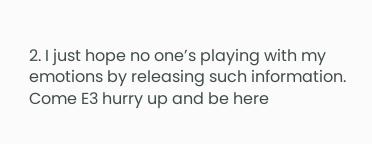2. I just hope no one’s playing with my emotions by releasing such information. Come E3 hurry up and be here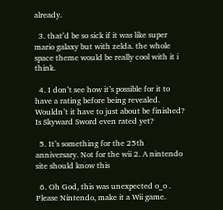already.

  3. that’d be so sick if it was like super mario galaxy but with zelda. the whole space theme would be really cool with it i think.

  4. I don’t see how it’s possible for it to have a rating before being revealed. Wouldn’t it have to just about be finished? Is Skyward Sword even rated yet?

  5. It’s something for the 25th anniversary. Not for the wii 2. A nintendo site should know this

  6. Oh God, this was unexpected o_o . Please Nintendo, make it a Wii game.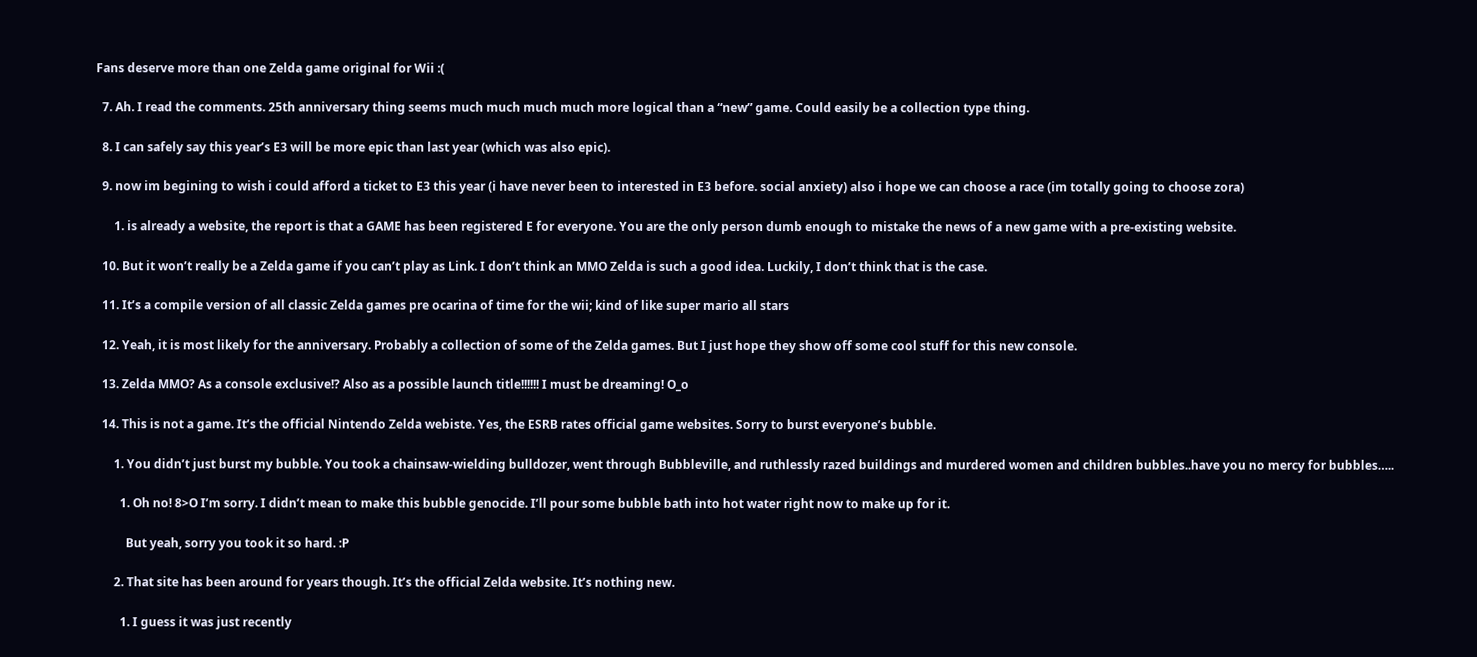Fans deserve more than one Zelda game original for Wii :(

  7. Ah. I read the comments. 25th anniversary thing seems much much much much more logical than a “new” game. Could easily be a collection type thing.

  8. I can safely say this year’s E3 will be more epic than last year (which was also epic).

  9. now im begining to wish i could afford a ticket to E3 this year (i have never been to interested in E3 before. social anxiety) also i hope we can choose a race (im totally going to choose zora)

      1. is already a website, the report is that a GAME has been registered E for everyone. You are the only person dumb enough to mistake the news of a new game with a pre-existing website.

  10. But it won’t really be a Zelda game if you can’t play as Link. I don’t think an MMO Zelda is such a good idea. Luckily, I don’t think that is the case.

  11. It’s a compile version of all classic Zelda games pre ocarina of time for the wii; kind of like super mario all stars

  12. Yeah, it is most likely for the anniversary. Probably a collection of some of the Zelda games. But I just hope they show off some cool stuff for this new console.

  13. Zelda MMO? As a console exclusive!? Also as a possible launch title!!!!!! I must be dreaming! O_o

  14. This is not a game. It’s the official Nintendo Zelda webiste. Yes, the ESRB rates official game websites. Sorry to burst everyone’s bubble.

      1. You didn’t just burst my bubble. You took a chainsaw-wielding bulldozer, went through Bubbleville, and ruthlessly razed buildings and murdered women and children bubbles..have you no mercy for bubbles…..

        1. Oh no! 8>O I’m sorry. I didn’t mean to make this bubble genocide. I’ll pour some bubble bath into hot water right now to make up for it.

          But yeah, sorry you took it so hard. :P

      2. That site has been around for years though. It’s the official Zelda website. It’s nothing new.

        1. I guess it was just recently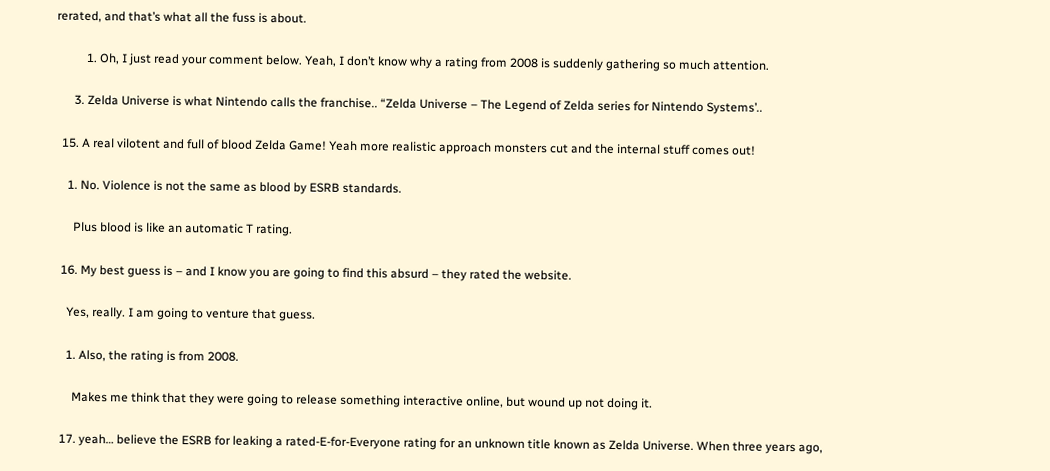rerated, and that’s what all the fuss is about.

          1. Oh, I just read your comment below. Yeah, I don’t know why a rating from 2008 is suddenly gathering so much attention.

      3. Zelda Universe is what Nintendo calls the franchise.. “Zelda Universe – The Legend of Zelda series for Nintendo Systems’..

  15. A real vilotent and full of blood Zelda Game! Yeah more realistic approach monsters cut and the internal stuff comes out!

    1. No. Violence is not the same as blood by ESRB standards.

      Plus blood is like an automatic T rating.

  16. My best guess is – and I know you are going to find this absurd – they rated the website.

    Yes, really. I am going to venture that guess.

    1. Also, the rating is from 2008.

      Makes me think that they were going to release something interactive online, but wound up not doing it.

  17. yeah… believe the ESRB for leaking a rated-E-for-Everyone rating for an unknown title known as Zelda Universe. When three years ago,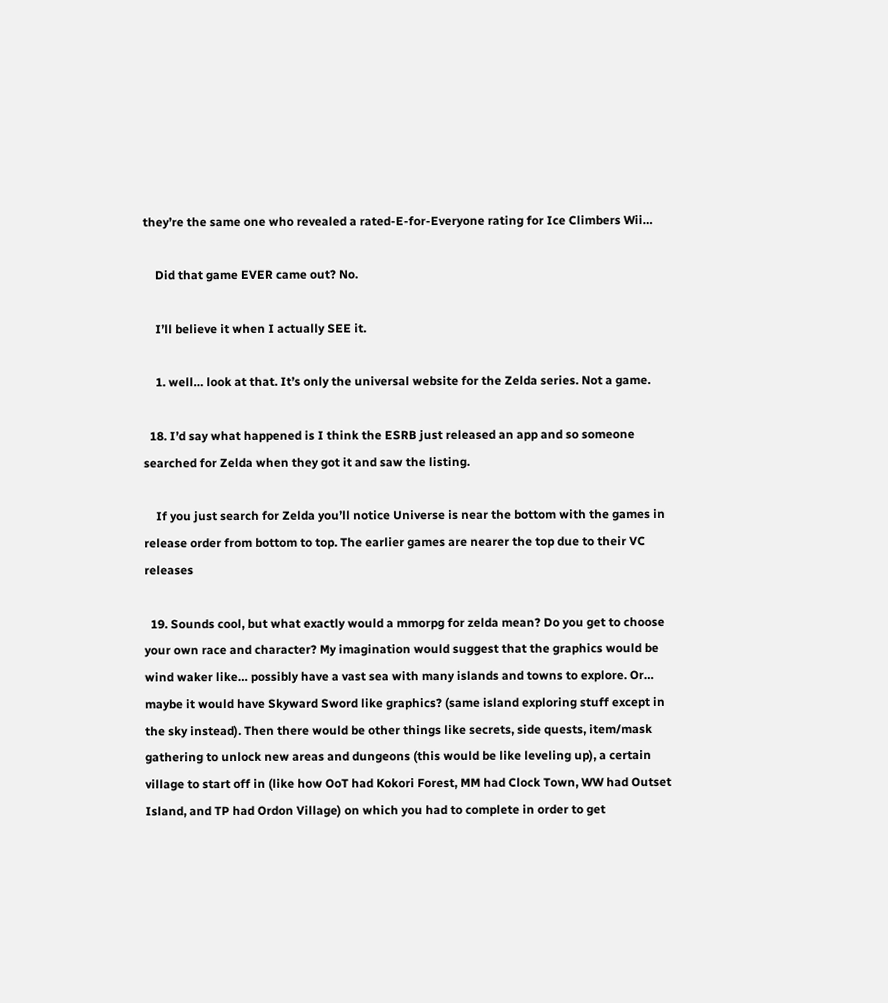they’re the same one who revealed a rated-E-for-Everyone rating for Ice Climbers Wii…

    Did that game EVER came out? No.

    I’ll believe it when I actually SEE it.

    1. well… look at that. It’s only the universal website for the Zelda series. Not a game.

  18. I’d say what happened is I think the ESRB just released an app and so someone searched for Zelda when they got it and saw the listing.

    If you just search for Zelda you’ll notice Universe is near the bottom with the games in release order from bottom to top. The earlier games are nearer the top due to their VC releases

  19. Sounds cool, but what exactly would a mmorpg for zelda mean? Do you get to choose your own race and character? My imagination would suggest that the graphics would be wind waker like… possibly have a vast sea with many islands and towns to explore. Or… maybe it would have Skyward Sword like graphics? (same island exploring stuff except in the sky instead). Then there would be other things like secrets, side quests, item/mask gathering to unlock new areas and dungeons (this would be like leveling up), a certain village to start off in (like how OoT had Kokori Forest, MM had Clock Town, WW had Outset Island, and TP had Ordon Village) on which you had to complete in order to get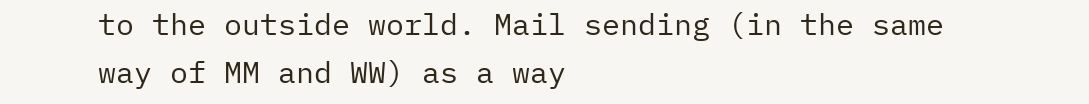to the outside world. Mail sending (in the same way of MM and WW) as a way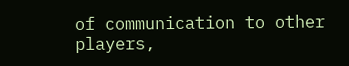of communication to other players,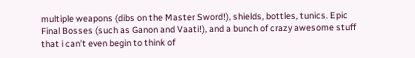multiple weapons (dibs on the Master Sword!), shields, bottles, tunics. Epic Final Bosses (such as Ganon and Vaati!), and a bunch of crazy awesome stuff that i can’t even begin to think of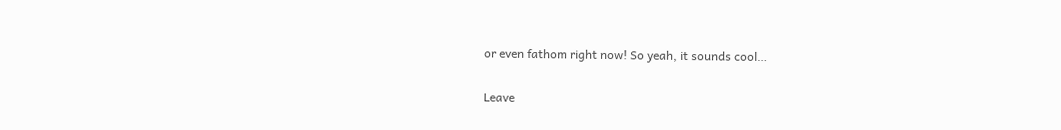or even fathom right now! So yeah, it sounds cool…

Leave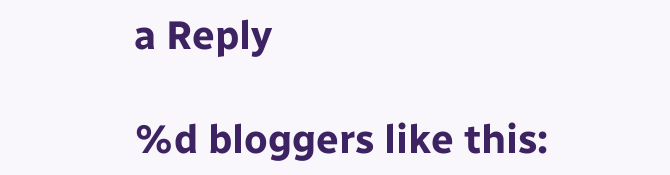a Reply

%d bloggers like this: